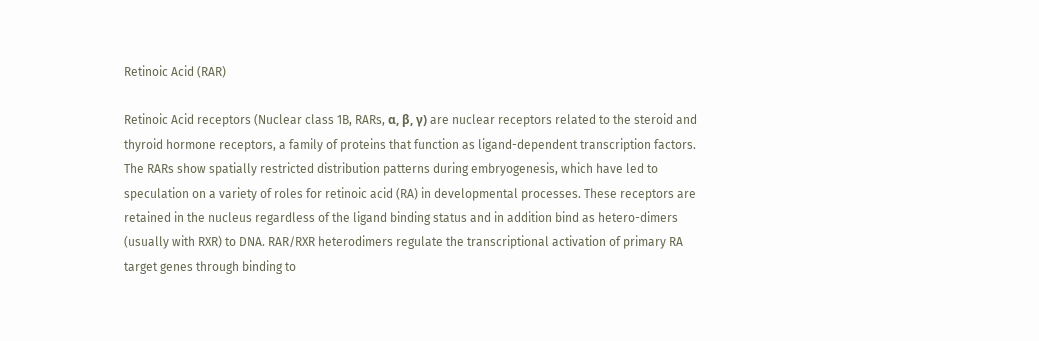Retinoic Acid (RAR)

Retinoic Acid receptors (Nuclear class 1B, RARs, α, β, γ) are nuclear receptors related to the steroid and thyroid hormone receptors, a family of proteins that function as ligand-dependent transcription factors. The RARs show spatially restricted distribution patterns during embryogenesis, which have led to speculation on a variety of roles for retinoic acid (RA) in developmental processes. These receptors are retained in the nucleus regardless of the ligand binding status and in addition bind as hetero-dimers (usually with RXR) to DNA. RAR/RXR heterodimers regulate the transcriptional activation of primary RA target genes through binding to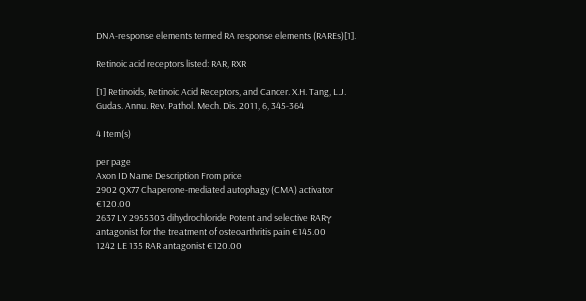DNA-response elements termed RA response elements (RAREs)[1].

Retinoic acid receptors listed: RAR, RXR

[1] Retinoids, Retinoic Acid Receptors, and Cancer. X.H. Tang, L.J. Gudas. Annu. Rev. Pathol. Mech. Dis. 2011, 6, 345-364

4 Item(s)

per page
Axon ID Name Description From price
2902 QX77 Chaperone-mediated autophagy (CMA) activator €120.00
2637 LY 2955303 dihydrochloride Potent and selective RARγ antagonist for the treatment of osteoarthritis pain €145.00
1242 LE 135 RAR antagonist €120.00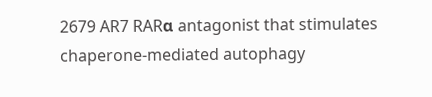2679 AR7 RARα antagonist that stimulates chaperone-mediated autophagy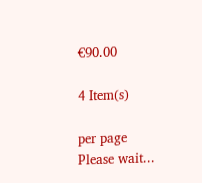€90.00

4 Item(s)

per page
Please wait...